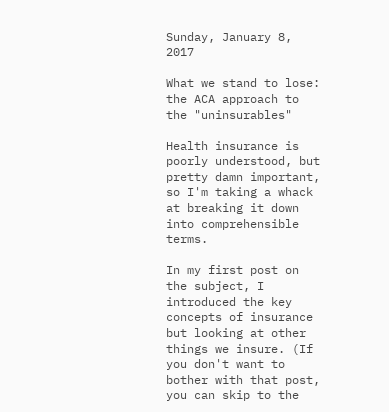Sunday, January 8, 2017

What we stand to lose: the ACA approach to the "uninsurables"

Health insurance is poorly understood, but pretty damn important, so I'm taking a whack at breaking it down into comprehensible terms.

In my first post on the subject, I introduced the key concepts of insurance but looking at other things we insure. (If you don't want to bother with that post, you can skip to the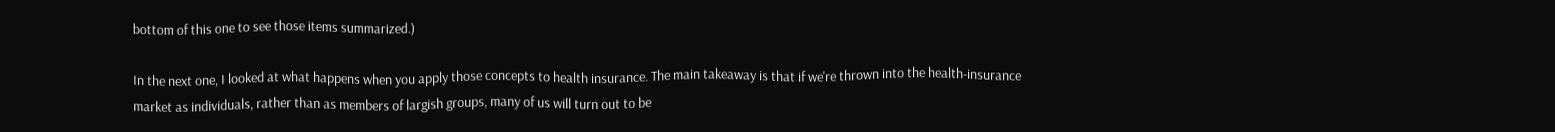bottom of this one to see those items summarized.)

In the next one, I looked at what happens when you apply those concepts to health insurance. The main takeaway is that if we're thrown into the health-insurance market as individuals, rather than as members of largish groups, many of us will turn out to be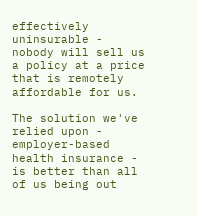effectively uninsurable - nobody will sell us a policy at a price that is remotely affordable for us.

The solution we've relied upon - employer-based health insurance - is better than all of us being out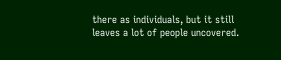there as individuals, but it still leaves a lot of people uncovered.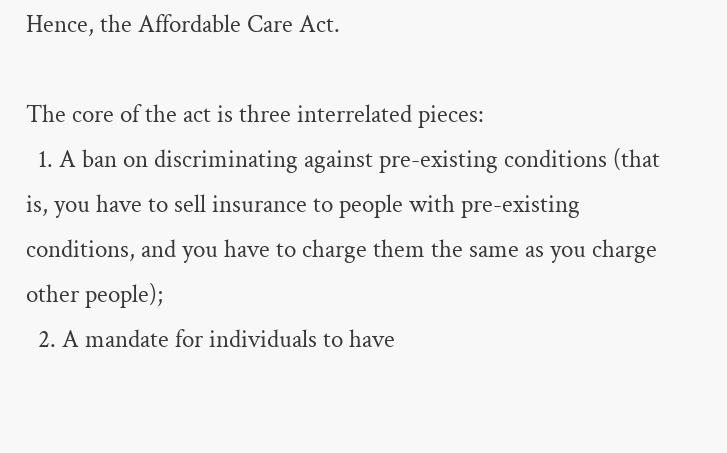Hence, the Affordable Care Act.

The core of the act is three interrelated pieces:
  1. A ban on discriminating against pre-existing conditions (that is, you have to sell insurance to people with pre-existing conditions, and you have to charge them the same as you charge other people);
  2. A mandate for individuals to have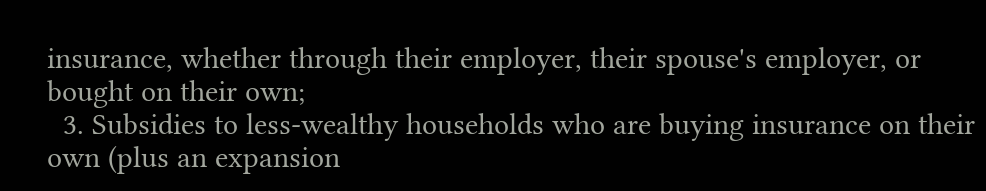insurance, whether through their employer, their spouse's employer, or bought on their own;
  3. Subsidies to less-wealthy households who are buying insurance on their own (plus an expansion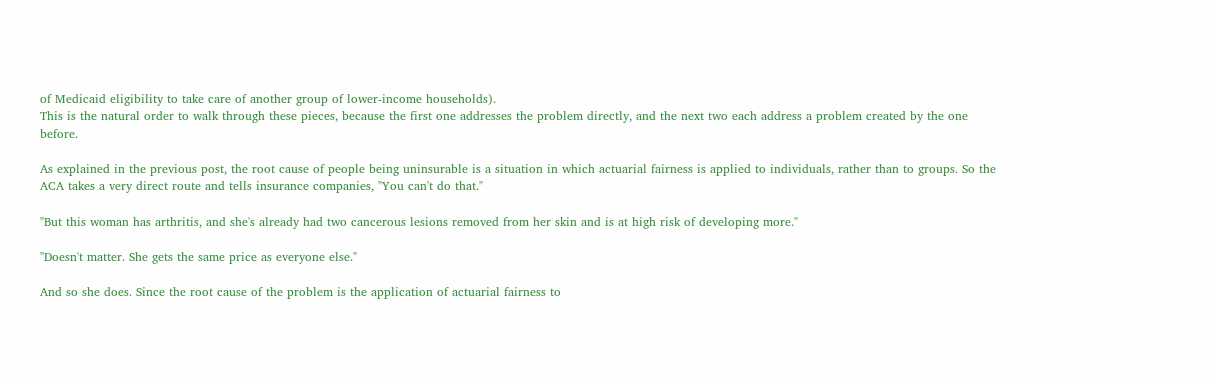of Medicaid eligibility to take care of another group of lower-income households).
This is the natural order to walk through these pieces, because the first one addresses the problem directly, and the next two each address a problem created by the one before.

As explained in the previous post, the root cause of people being uninsurable is a situation in which actuarial fairness is applied to individuals, rather than to groups. So the ACA takes a very direct route and tells insurance companies, "You can't do that."

"But this woman has arthritis, and she's already had two cancerous lesions removed from her skin and is at high risk of developing more."

"Doesn't matter. She gets the same price as everyone else."

And so she does. Since the root cause of the problem is the application of actuarial fairness to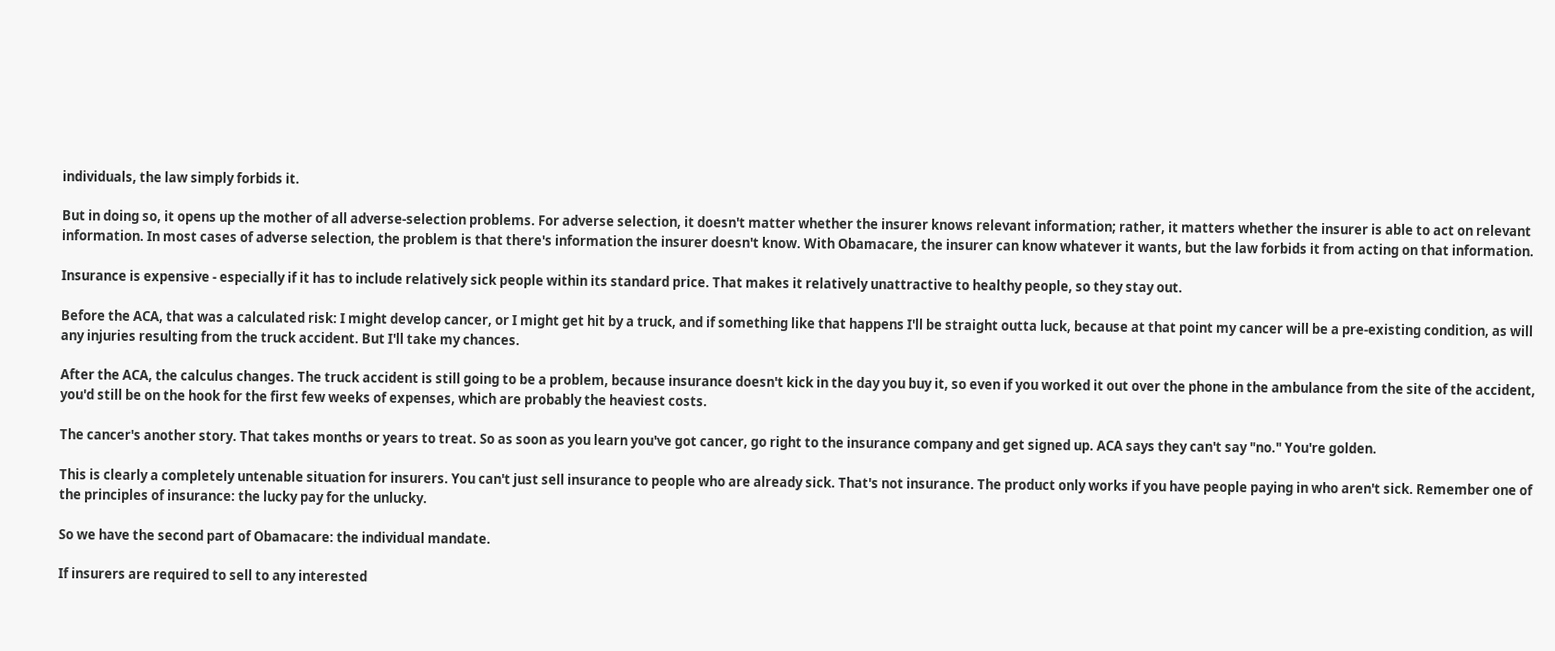individuals, the law simply forbids it.

But in doing so, it opens up the mother of all adverse-selection problems. For adverse selection, it doesn't matter whether the insurer knows relevant information; rather, it matters whether the insurer is able to act on relevant information. In most cases of adverse selection, the problem is that there's information the insurer doesn't know. With Obamacare, the insurer can know whatever it wants, but the law forbids it from acting on that information.

Insurance is expensive - especially if it has to include relatively sick people within its standard price. That makes it relatively unattractive to healthy people, so they stay out.

Before the ACA, that was a calculated risk: I might develop cancer, or I might get hit by a truck, and if something like that happens I'll be straight outta luck, because at that point my cancer will be a pre-existing condition, as will any injuries resulting from the truck accident. But I'll take my chances.

After the ACA, the calculus changes. The truck accident is still going to be a problem, because insurance doesn't kick in the day you buy it, so even if you worked it out over the phone in the ambulance from the site of the accident, you'd still be on the hook for the first few weeks of expenses, which are probably the heaviest costs.

The cancer's another story. That takes months or years to treat. So as soon as you learn you've got cancer, go right to the insurance company and get signed up. ACA says they can't say "no." You're golden.

This is clearly a completely untenable situation for insurers. You can't just sell insurance to people who are already sick. That's not insurance. The product only works if you have people paying in who aren't sick. Remember one of the principles of insurance: the lucky pay for the unlucky.

So we have the second part of Obamacare: the individual mandate.

If insurers are required to sell to any interested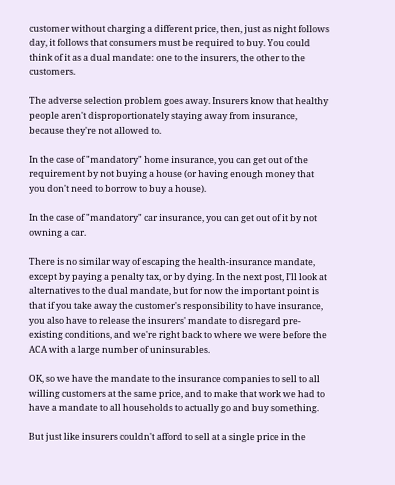customer without charging a different price, then, just as night follows day, it follows that consumers must be required to buy. You could think of it as a dual mandate: one to the insurers, the other to the customers.

The adverse selection problem goes away. Insurers know that healthy people aren't disproportionately staying away from insurance, because they're not allowed to.

In the case of "mandatory" home insurance, you can get out of the requirement by not buying a house (or having enough money that you don't need to borrow to buy a house).

In the case of "mandatory" car insurance, you can get out of it by not owning a car.

There is no similar way of escaping the health-insurance mandate, except by paying a penalty tax, or by dying. In the next post, I'll look at alternatives to the dual mandate, but for now the important point is that if you take away the customer's responsibility to have insurance, you also have to release the insurers' mandate to disregard pre-existing conditions, and we're right back to where we were before the ACA with a large number of uninsurables.

OK, so we have the mandate to the insurance companies to sell to all willing customers at the same price, and to make that work we had to have a mandate to all households to actually go and buy something.

But just like insurers couldn't afford to sell at a single price in the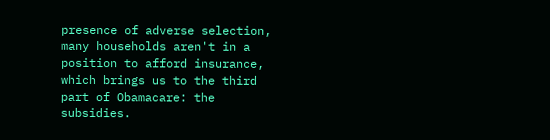presence of adverse selection, many households aren't in a position to afford insurance, which brings us to the third part of Obamacare: the subsidies.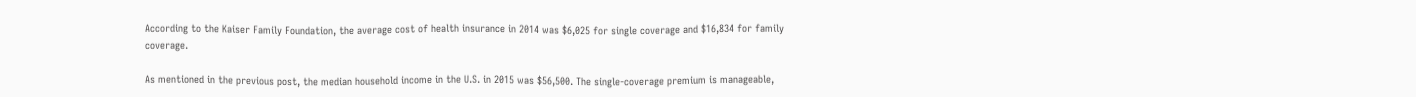According to the Kaiser Family Foundation, the average cost of health insurance in 2014 was $6,025 for single coverage and $16,834 for family coverage.

As mentioned in the previous post, the median household income in the U.S. in 2015 was $56,500. The single-coverage premium is manageable,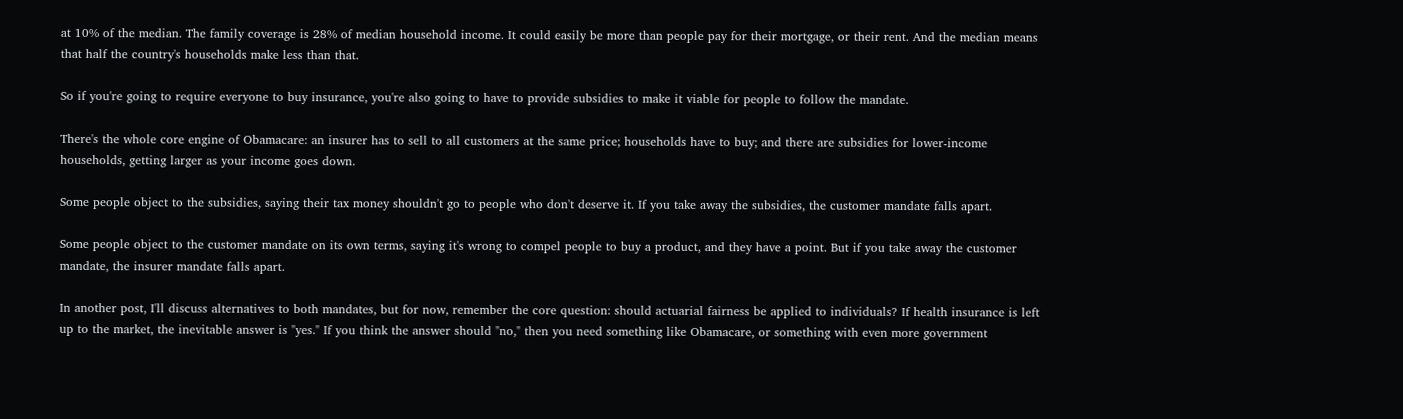at 10% of the median. The family coverage is 28% of median household income. It could easily be more than people pay for their mortgage, or their rent. And the median means that half the country's households make less than that.

So if you're going to require everyone to buy insurance, you're also going to have to provide subsidies to make it viable for people to follow the mandate.

There's the whole core engine of Obamacare: an insurer has to sell to all customers at the same price; households have to buy; and there are subsidies for lower-income households, getting larger as your income goes down.

Some people object to the subsidies, saying their tax money shouldn't go to people who don't deserve it. If you take away the subsidies, the customer mandate falls apart.

Some people object to the customer mandate on its own terms, saying it's wrong to compel people to buy a product, and they have a point. But if you take away the customer mandate, the insurer mandate falls apart.

In another post, I'll discuss alternatives to both mandates, but for now, remember the core question: should actuarial fairness be applied to individuals? If health insurance is left up to the market, the inevitable answer is "yes." If you think the answer should "no," then you need something like Obamacare, or something with even more government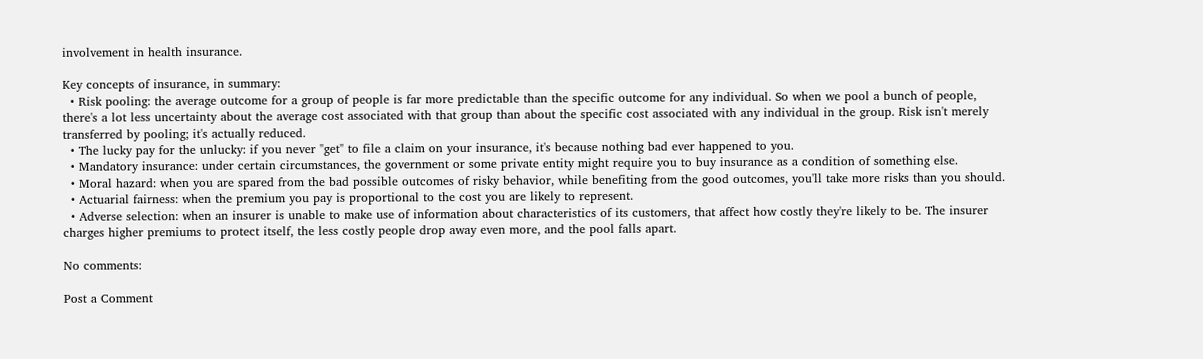involvement in health insurance.

Key concepts of insurance, in summary:
  • Risk pooling: the average outcome for a group of people is far more predictable than the specific outcome for any individual. So when we pool a bunch of people, there's a lot less uncertainty about the average cost associated with that group than about the specific cost associated with any individual in the group. Risk isn't merely transferred by pooling; it's actually reduced.
  • The lucky pay for the unlucky: if you never "get" to file a claim on your insurance, it's because nothing bad ever happened to you.
  • Mandatory insurance: under certain circumstances, the government or some private entity might require you to buy insurance as a condition of something else.
  • Moral hazard: when you are spared from the bad possible outcomes of risky behavior, while benefiting from the good outcomes, you'll take more risks than you should.
  • Actuarial fairness: when the premium you pay is proportional to the cost you are likely to represent.
  • Adverse selection: when an insurer is unable to make use of information about characteristics of its customers, that affect how costly they're likely to be. The insurer charges higher premiums to protect itself, the less costly people drop away even more, and the pool falls apart.

No comments:

Post a Comment